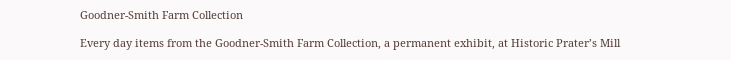Goodner-Smith Farm Collection

Every day items from the Goodner-Smith Farm Collection, a permanent exhibit, at Historic Prater’s Mill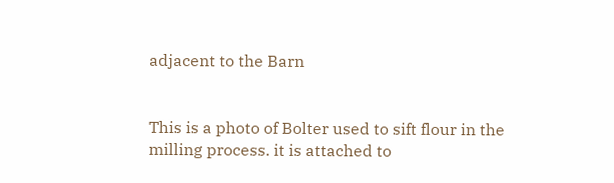adjacent to the Barn


This is a photo of Bolter used to sift flour in the milling process. it is attached to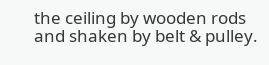the ceiling by wooden rods and shaken by belt & pulley.